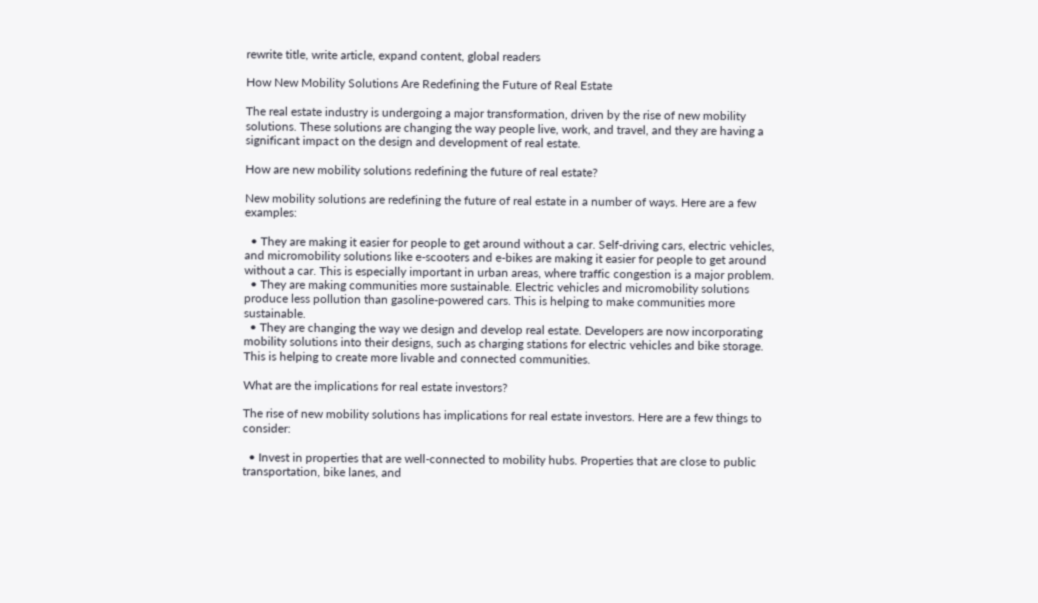rewrite title, write article, expand content, global readers

How New Mobility Solutions Are Redefining the Future of Real Estate

The real estate industry is undergoing a major transformation, driven by the rise of new mobility solutions. These solutions are changing the way people live, work, and travel, and they are having a significant impact on the design and development of real estate.

How are new mobility solutions redefining the future of real estate?

New mobility solutions are redefining the future of real estate in a number of ways. Here are a few examples:

  • They are making it easier for people to get around without a car. Self-driving cars, electric vehicles, and micromobility solutions like e-scooters and e-bikes are making it easier for people to get around without a car. This is especially important in urban areas, where traffic congestion is a major problem.
  • They are making communities more sustainable. Electric vehicles and micromobility solutions produce less pollution than gasoline-powered cars. This is helping to make communities more sustainable.
  • They are changing the way we design and develop real estate. Developers are now incorporating mobility solutions into their designs, such as charging stations for electric vehicles and bike storage. This is helping to create more livable and connected communities.

What are the implications for real estate investors?

The rise of new mobility solutions has implications for real estate investors. Here are a few things to consider:

  • Invest in properties that are well-connected to mobility hubs. Properties that are close to public transportation, bike lanes, and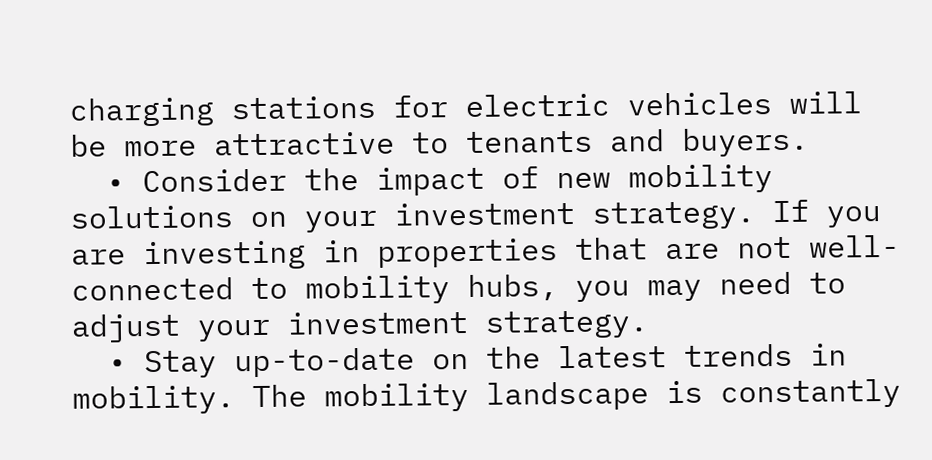charging stations for electric vehicles will be more attractive to tenants and buyers.
  • Consider the impact of new mobility solutions on your investment strategy. If you are investing in properties that are not well-connected to mobility hubs, you may need to adjust your investment strategy.
  • Stay up-to-date on the latest trends in mobility. The mobility landscape is constantly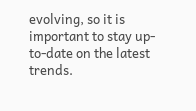evolving, so it is important to stay up-to-date on the latest trends.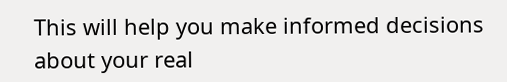This will help you make informed decisions about your real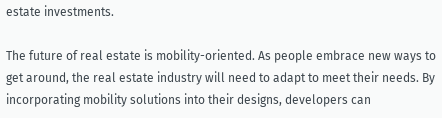estate investments.

The future of real estate is mobility-oriented. As people embrace new ways to get around, the real estate industry will need to adapt to meet their needs. By incorporating mobility solutions into their designs, developers can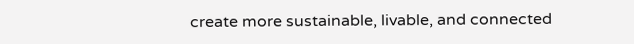create more sustainable, livable, and connected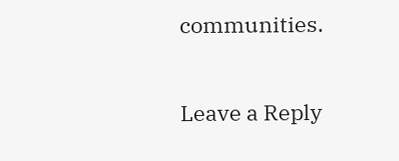communities.

Leave a Reply